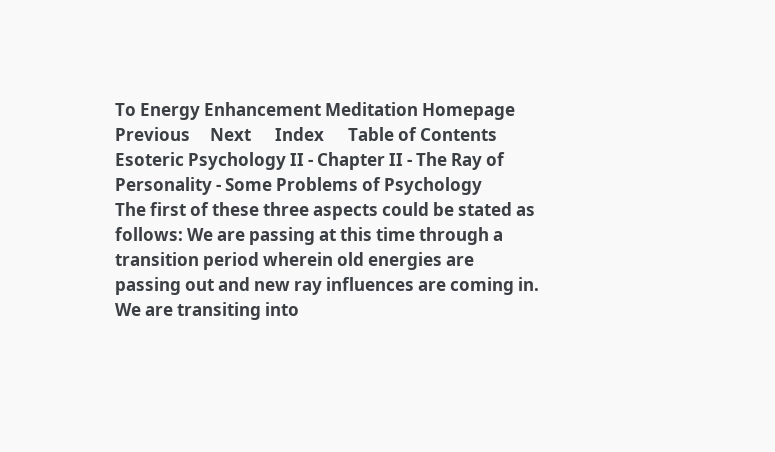To Energy Enhancement Meditation Homepage     Previous     Next      Index      Table of Contents
Esoteric Psychology II - Chapter II - The Ray of Personality - Some Problems of Psychology
The first of these three aspects could be stated as follows: We are passing at this time through a transition period wherein old energies are passing out and new ray influences are coming in. We are transiting into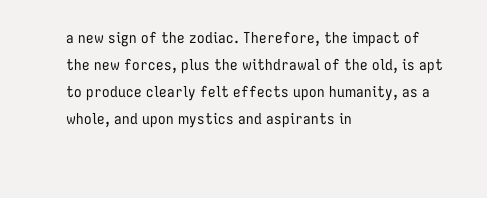a new sign of the zodiac. Therefore, the impact of the new forces, plus the withdrawal of the old, is apt to produce clearly felt effects upon humanity, as a whole, and upon mystics and aspirants in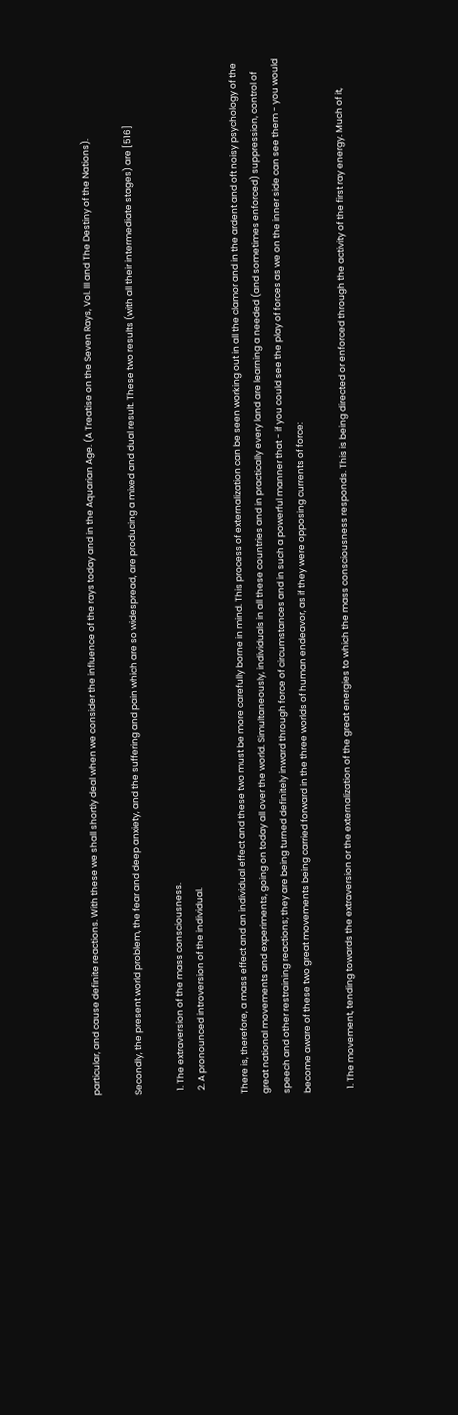particular, and cause definite reactions. With these we shall shortly deal when we consider the influence of the rays today and in the Aquarian Age. (A Treatise on the Seven Rays, Vol. III and The Destiny of the Nations).

Secondly, the present world problem, the fear and deep anxiety, and the suffering and pain which are so widespread, are producing a mixed and dual result. These two results (with all their intermediate stages) are [516]

  1. The extraversion of the mass consciousness.
  2. A pronounced introversion of the individual.

There is, therefore, a mass effect and an individual effect and these two must be more carefully borne in mind. This process of externalization can be seen working out in all the clamor and in the ardent and oft noisy psychology of the great national movements and experiments, going on today all over the world. Simultaneously, individuals in all these countries and in practically every land are learning a needed (and sometimes enforced) suppression, control of speech and other restraining reactions; they are being turned definitely inward through force of circumstances and in such a powerful manner that - if you could see the play of forces as we on the inner side can see them - you would become aware of these two great movements being carried forward in the three worlds of human endeavor, as if they were opposing currents of force:

  1. The movement, tending towards the extraversion or the externalization of the great energies to which the mass consciousness responds. This is being directed or enforced through the activity of the first ray energy. Much of it,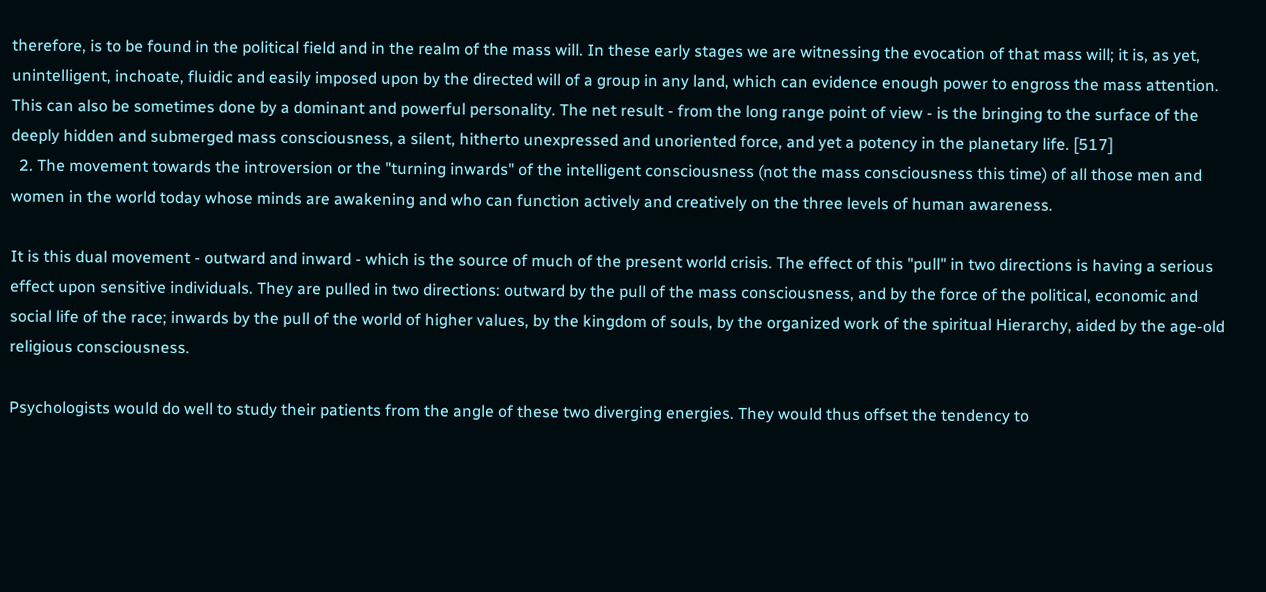therefore, is to be found in the political field and in the realm of the mass will. In these early stages we are witnessing the evocation of that mass will; it is, as yet, unintelligent, inchoate, fluidic and easily imposed upon by the directed will of a group in any land, which can evidence enough power to engross the mass attention. This can also be sometimes done by a dominant and powerful personality. The net result - from the long range point of view - is the bringing to the surface of the deeply hidden and submerged mass consciousness, a silent, hitherto unexpressed and unoriented force, and yet a potency in the planetary life. [517]
  2. The movement towards the introversion or the "turning inwards" of the intelligent consciousness (not the mass consciousness this time) of all those men and women in the world today whose minds are awakening and who can function actively and creatively on the three levels of human awareness.

It is this dual movement - outward and inward - which is the source of much of the present world crisis. The effect of this "pull" in two directions is having a serious effect upon sensitive individuals. They are pulled in two directions: outward by the pull of the mass consciousness, and by the force of the political, economic and social life of the race; inwards by the pull of the world of higher values, by the kingdom of souls, by the organized work of the spiritual Hierarchy, aided by the age-old religious consciousness.

Psychologists would do well to study their patients from the angle of these two diverging energies. They would thus offset the tendency to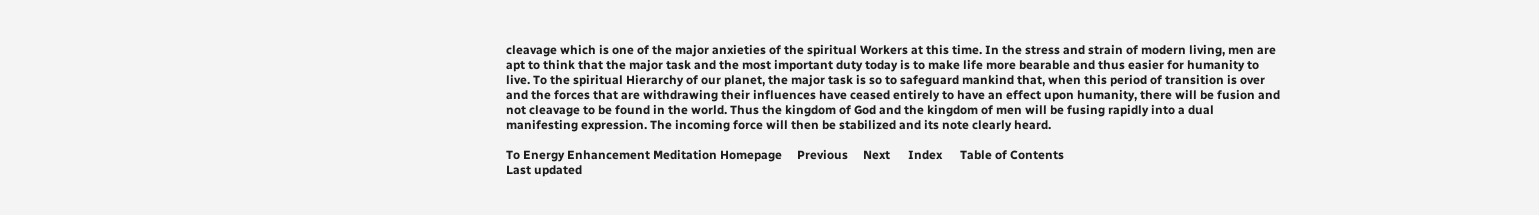cleavage which is one of the major anxieties of the spiritual Workers at this time. In the stress and strain of modern living, men are apt to think that the major task and the most important duty today is to make life more bearable and thus easier for humanity to live. To the spiritual Hierarchy of our planet, the major task is so to safeguard mankind that, when this period of transition is over and the forces that are withdrawing their influences have ceased entirely to have an effect upon humanity, there will be fusion and not cleavage to be found in the world. Thus the kingdom of God and the kingdom of men will be fusing rapidly into a dual manifesting expression. The incoming force will then be stabilized and its note clearly heard.

To Energy Enhancement Meditation Homepage     Previous     Next      Index      Table of Contents
Last updated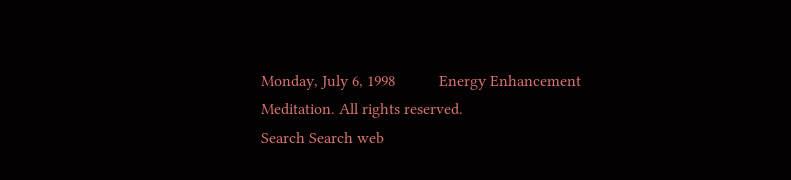Monday, July 6, 1998           Energy Enhancement Meditation. All rights reserved.
Search Search web